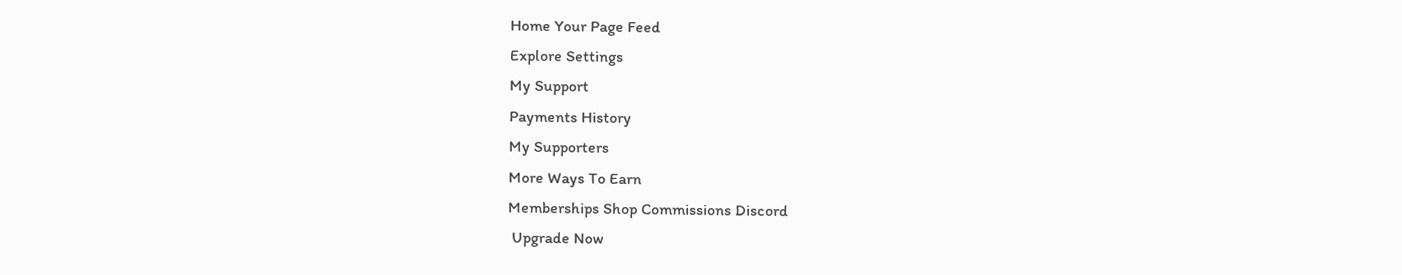Home Your Page Feed
Explore Settings
My Support
Payments History
My Supporters
More Ways To Earn
Memberships Shop Commissions Discord
 Upgrade Now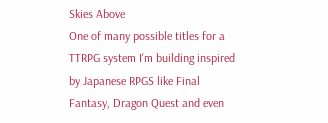Skies Above
One of many possible titles for a TTRPG system I'm building inspired by Japanese RPGS like Final Fantasy, Dragon Quest and even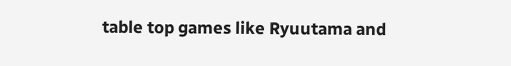table top games like Ryuutama and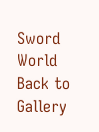Sword World
Back to Gallery